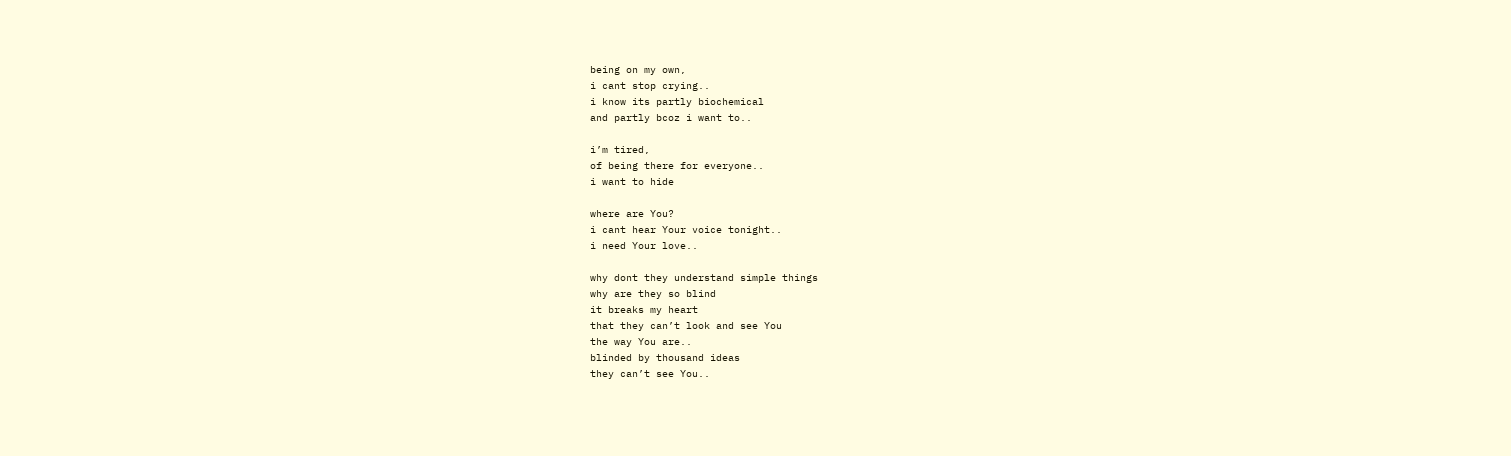being on my own,
i cant stop crying..
i know its partly biochemical
and partly bcoz i want to..

i’m tired,
of being there for everyone..
i want to hide

where are You?
i cant hear Your voice tonight..
i need Your love..

why dont they understand simple things
why are they so blind
it breaks my heart
that they can’t look and see You
the way You are..
blinded by thousand ideas
they can’t see You..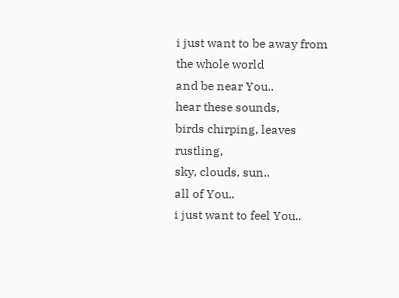i just want to be away from the whole world
and be near You..
hear these sounds,
birds chirping, leaves rustling,
sky, clouds, sun..
all of You..
i just want to feel You..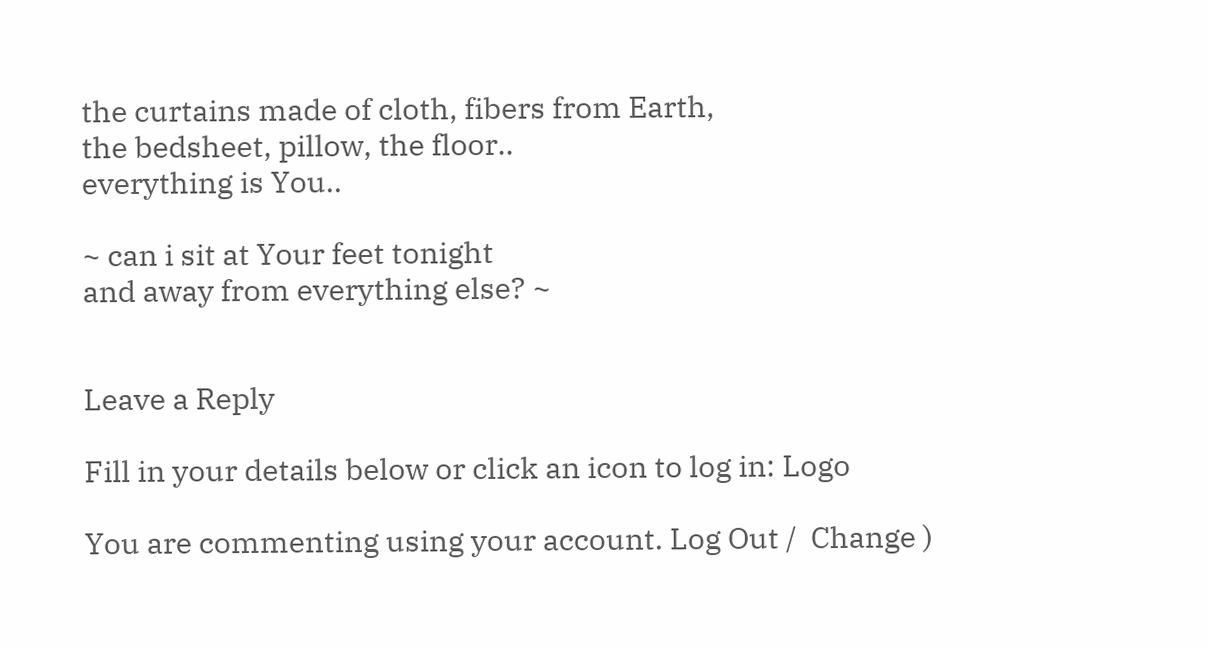the curtains made of cloth, fibers from Earth,
the bedsheet, pillow, the floor..
everything is You..

~ can i sit at Your feet tonight
and away from everything else? ~


Leave a Reply

Fill in your details below or click an icon to log in: Logo

You are commenting using your account. Log Out /  Change )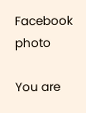Facebook photo

You are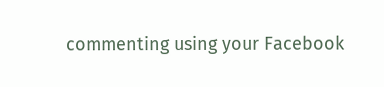commenting using your Facebook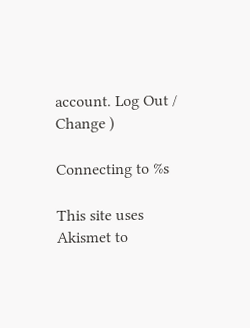account. Log Out /  Change )

Connecting to %s

This site uses Akismet to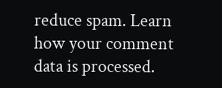reduce spam. Learn how your comment data is processed.